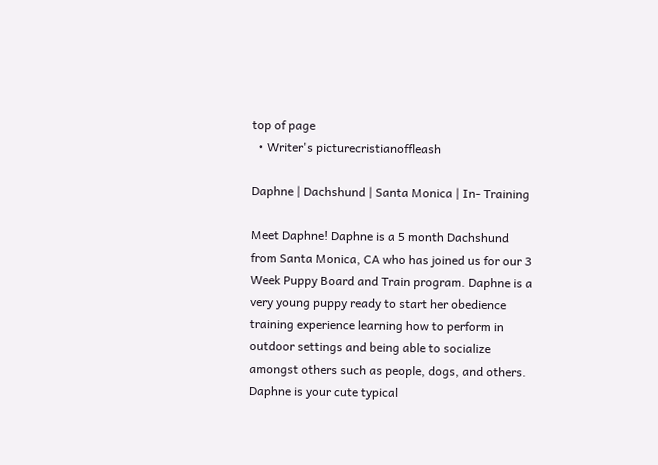top of page
  • Writer's picturecristianoffleash

Daphne | Dachshund | Santa Monica | In- Training

Meet Daphne! Daphne is a 5 month Dachshund from Santa Monica, CA who has joined us for our 3 Week Puppy Board and Train program. Daphne is a very young puppy ready to start her obedience training experience learning how to perform in outdoor settings and being able to socialize amongst others such as people, dogs, and others. Daphne is your cute typical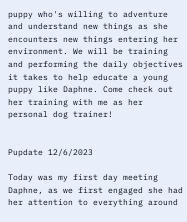puppy who's willing to adventure and understand new things as she encounters new things entering her environment. We will be training and performing the daily objectives it takes to help educate a young puppy like Daphne. Come check out her training with me as her personal dog trainer!


Pupdate 12/6/2023

Today was my first day meeting Daphne, as we first engaged she had her attention to everything around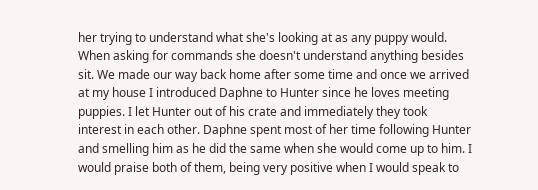her trying to understand what she's looking at as any puppy would. When asking for commands she doesn't understand anything besides sit. We made our way back home after some time and once we arrived at my house I introduced Daphne to Hunter since he loves meeting puppies. I let Hunter out of his crate and immediately they took interest in each other. Daphne spent most of her time following Hunter and smelling him as he did the same when she would come up to him. I would praise both of them, being very positive when I would speak to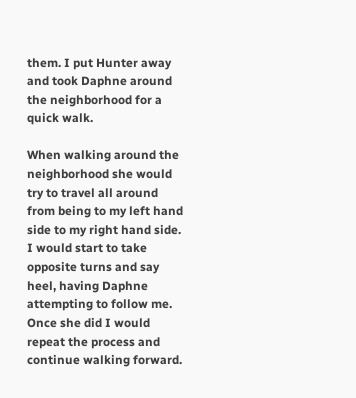them. I put Hunter away and took Daphne around the neighborhood for a quick walk.

When walking around the neighborhood she would try to travel all around from being to my left hand side to my right hand side. I would start to take opposite turns and say heel, having Daphne attempting to follow me. Once she did I would repeat the process and continue walking forward.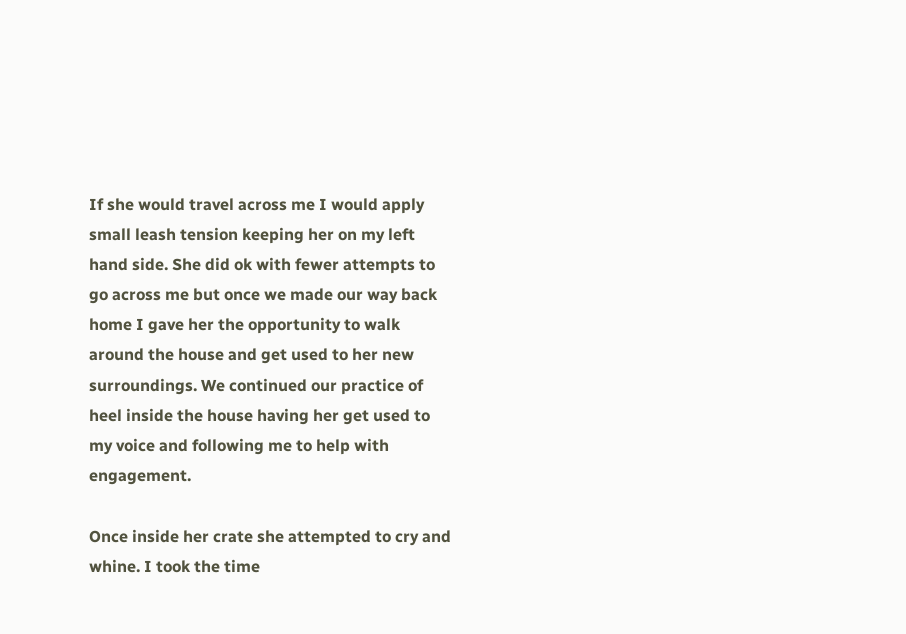If she would travel across me I would apply small leash tension keeping her on my left hand side. She did ok with fewer attempts to go across me but once we made our way back home I gave her the opportunity to walk around the house and get used to her new surroundings. We continued our practice of heel inside the house having her get used to my voice and following me to help with engagement.

Once inside her crate she attempted to cry and whine. I took the time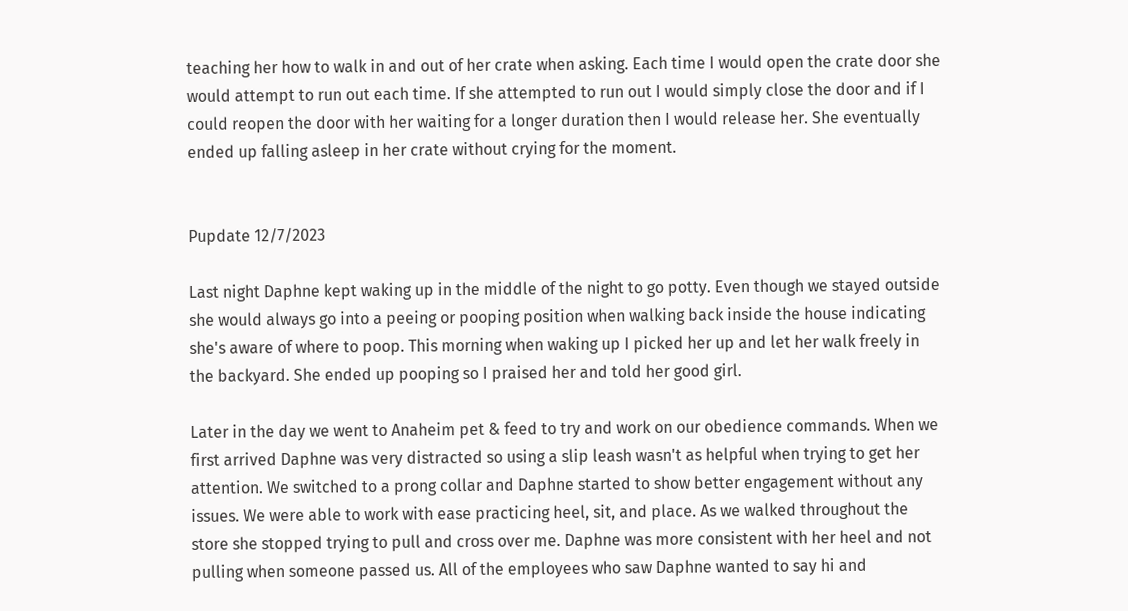teaching her how to walk in and out of her crate when asking. Each time I would open the crate door she would attempt to run out each time. If she attempted to run out I would simply close the door and if I could reopen the door with her waiting for a longer duration then I would release her. She eventually ended up falling asleep in her crate without crying for the moment.


Pupdate 12/7/2023

Last night Daphne kept waking up in the middle of the night to go potty. Even though we stayed outside she would always go into a peeing or pooping position when walking back inside the house indicating she's aware of where to poop. This morning when waking up I picked her up and let her walk freely in the backyard. She ended up pooping so I praised her and told her good girl.

Later in the day we went to Anaheim pet & feed to try and work on our obedience commands. When we first arrived Daphne was very distracted so using a slip leash wasn't as helpful when trying to get her attention. We switched to a prong collar and Daphne started to show better engagement without any issues. We were able to work with ease practicing heel, sit, and place. As we walked throughout the store she stopped trying to pull and cross over me. Daphne was more consistent with her heel and not pulling when someone passed us. All of the employees who saw Daphne wanted to say hi and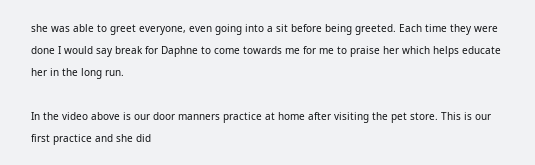she was able to greet everyone, even going into a sit before being greeted. Each time they were done I would say break for Daphne to come towards me for me to praise her which helps educate her in the long run.

In the video above is our door manners practice at home after visiting the pet store. This is our first practice and she did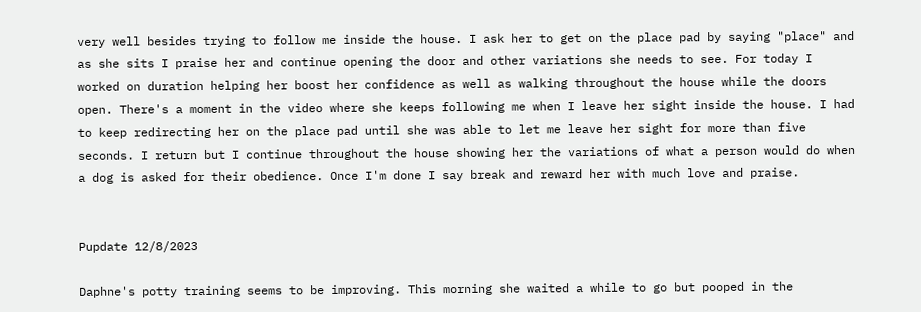very well besides trying to follow me inside the house. I ask her to get on the place pad by saying "place" and as she sits I praise her and continue opening the door and other variations she needs to see. For today I worked on duration helping her boost her confidence as well as walking throughout the house while the doors open. There's a moment in the video where she keeps following me when I leave her sight inside the house. I had to keep redirecting her on the place pad until she was able to let me leave her sight for more than five seconds. I return but I continue throughout the house showing her the variations of what a person would do when a dog is asked for their obedience. Once I'm done I say break and reward her with much love and praise.


Pupdate 12/8/2023

Daphne's potty training seems to be improving. This morning she waited a while to go but pooped in the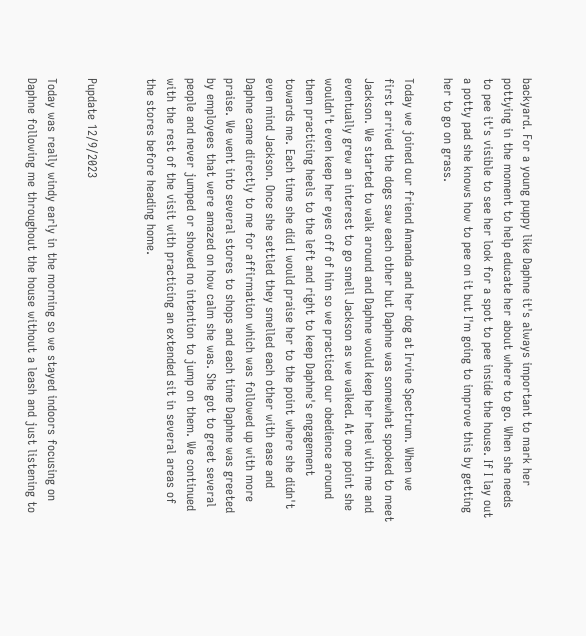backyard. For a young puppy like Daphne it's always important to mark her pottying in the moment to help educate her about where to go. When she needs to pee it's visible to see her look for a spot to pee inside the house. If I lay out a potty pad she knows how to pee on it but I'm going to improve this by getting her to go on grass.

Today we joined our friend Amanda and her dog at Irvine Spectrum. When we first arrived the dogs saw each other but Daphne was somewhat spooked to meet Jackson. We started to walk around and Daphne would keep her heel with me and eventually grew an interest to go smell Jackson as we walked. At one point she wouldn't even keep her eyes off of him so we practiced our obedience around them practicing heels to the left and right to keep Daphne's engagement towards me. Each time she did I would praise her to the point where she didn't even mind Jackson. Once she settled they smelled each other with ease and Daphne came directly to me for affirmation which was followed up with more praise. We went into several stores to shops and each time Daphne was greeted by employees that were amazed on how calm she was. She got to greet several people and never jumped or showed no intention to jump on them. We continued with the rest of the visit with practicing an extended sit in several areas of the stores before heading home.


Pupdate 12/9/2023

Today was really windy early in the morning so we stayed indoors focusing on Daphne following me throughout the house without a leash and just listening to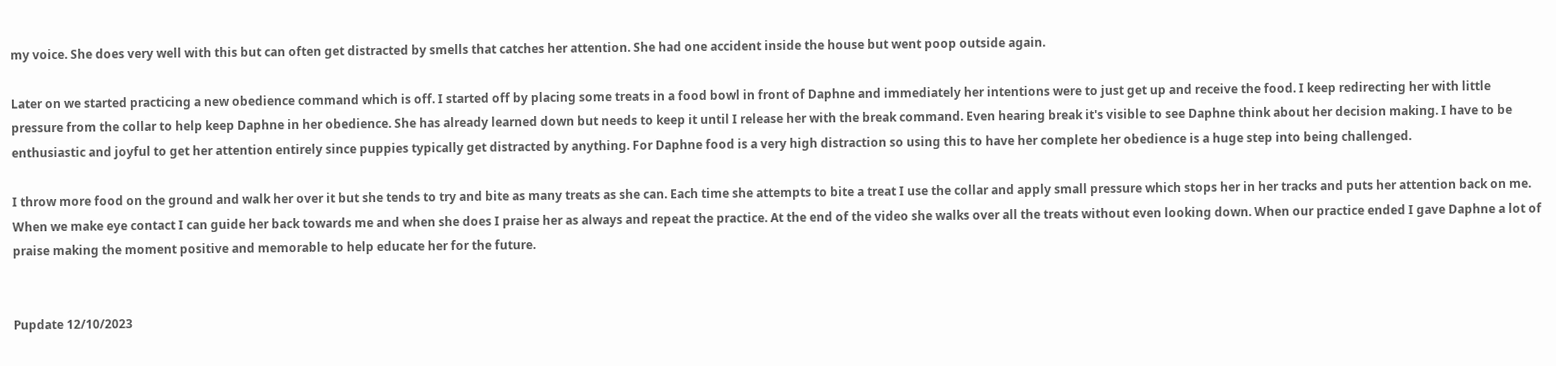my voice. She does very well with this but can often get distracted by smells that catches her attention. She had one accident inside the house but went poop outside again.

Later on we started practicing a new obedience command which is off. I started off by placing some treats in a food bowl in front of Daphne and immediately her intentions were to just get up and receive the food. I keep redirecting her with little pressure from the collar to help keep Daphne in her obedience. She has already learned down but needs to keep it until I release her with the break command. Even hearing break it's visible to see Daphne think about her decision making. I have to be enthusiastic and joyful to get her attention entirely since puppies typically get distracted by anything. For Daphne food is a very high distraction so using this to have her complete her obedience is a huge step into being challenged.

I throw more food on the ground and walk her over it but she tends to try and bite as many treats as she can. Each time she attempts to bite a treat I use the collar and apply small pressure which stops her in her tracks and puts her attention back on me. When we make eye contact I can guide her back towards me and when she does I praise her as always and repeat the practice. At the end of the video she walks over all the treats without even looking down. When our practice ended I gave Daphne a lot of praise making the moment positive and memorable to help educate her for the future.


Pupdate 12/10/2023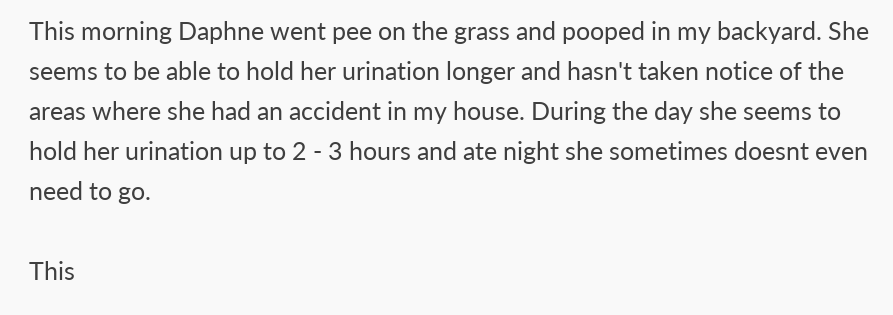This morning Daphne went pee on the grass and pooped in my backyard. She seems to be able to hold her urination longer and hasn't taken notice of the areas where she had an accident in my house. During the day she seems to hold her urination up to 2 - 3 hours and ate night she sometimes doesnt even need to go.

This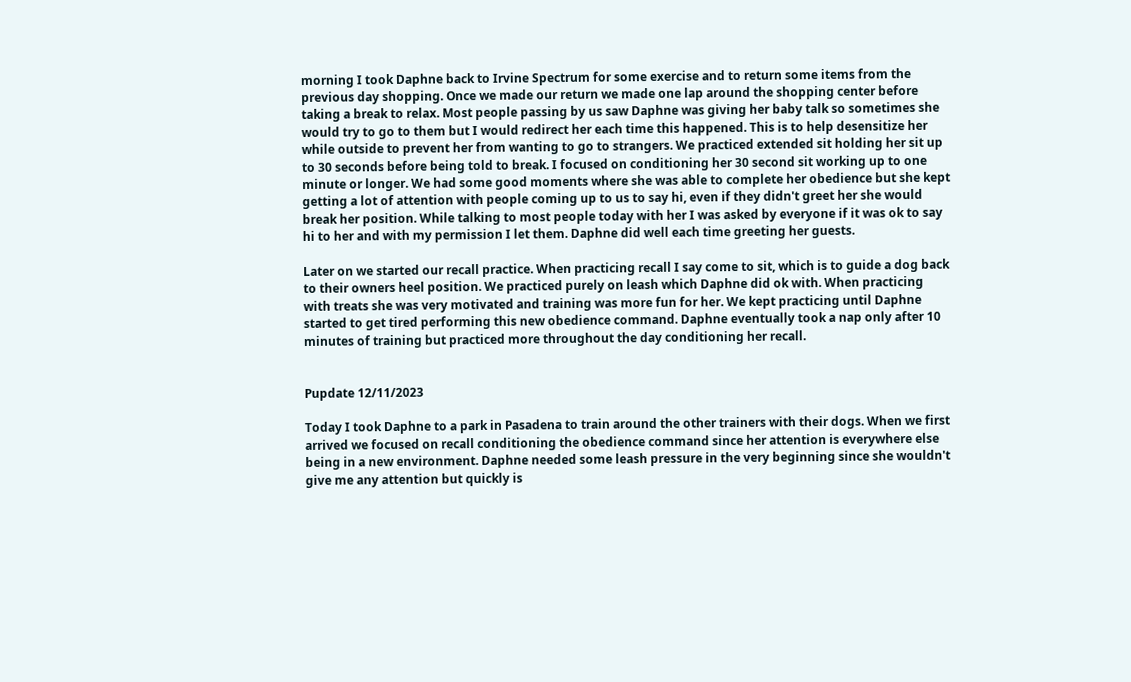morning I took Daphne back to Irvine Spectrum for some exercise and to return some items from the previous day shopping. Once we made our return we made one lap around the shopping center before taking a break to relax. Most people passing by us saw Daphne was giving her baby talk so sometimes she would try to go to them but I would redirect her each time this happened. This is to help desensitize her while outside to prevent her from wanting to go to strangers. We practiced extended sit holding her sit up to 30 seconds before being told to break. I focused on conditioning her 30 second sit working up to one minute or longer. We had some good moments where she was able to complete her obedience but she kept getting a lot of attention with people coming up to us to say hi, even if they didn't greet her she would break her position. While talking to most people today with her I was asked by everyone if it was ok to say hi to her and with my permission I let them. Daphne did well each time greeting her guests.

Later on we started our recall practice. When practicing recall I say come to sit, which is to guide a dog back to their owners heel position. We practiced purely on leash which Daphne did ok with. When practicing with treats she was very motivated and training was more fun for her. We kept practicing until Daphne started to get tired performing this new obedience command. Daphne eventually took a nap only after 10 minutes of training but practiced more throughout the day conditioning her recall.


Pupdate 12/11/2023

Today I took Daphne to a park in Pasadena to train around the other trainers with their dogs. When we first arrived we focused on recall conditioning the obedience command since her attention is everywhere else being in a new environment. Daphne needed some leash pressure in the very beginning since she wouldn't give me any attention but quickly is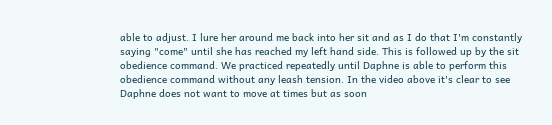able to adjust. I lure her around me back into her sit and as I do that I'm constantly saying "come" until she has reached my left hand side. This is followed up by the sit obedience command. We practiced repeatedly until Daphne is able to perform this obedience command without any leash tension. In the video above it's clear to see Daphne does not want to move at times but as soon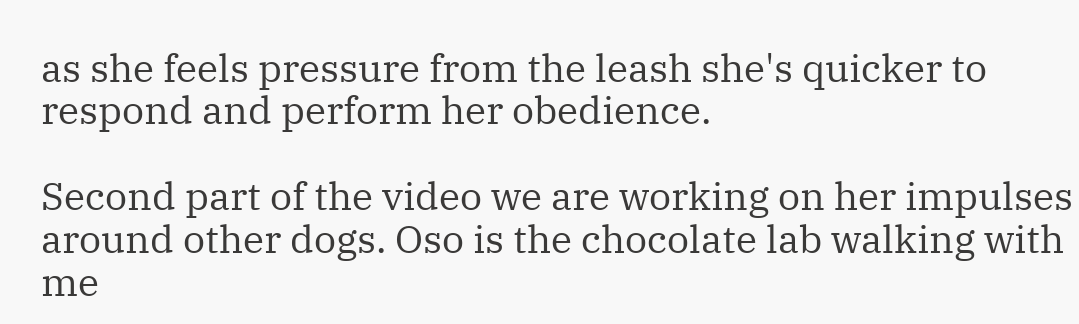as she feels pressure from the leash she's quicker to respond and perform her obedience.

Second part of the video we are working on her impulses around other dogs. Oso is the chocolate lab walking with me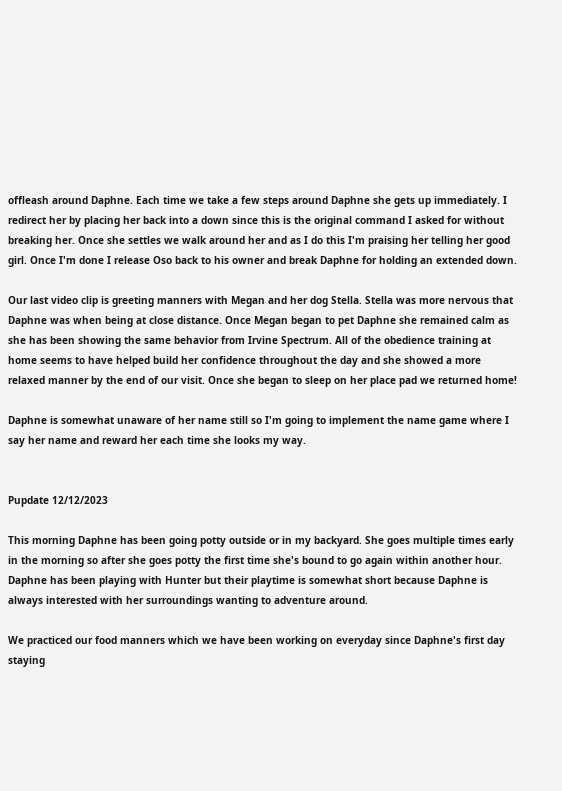offleash around Daphne. Each time we take a few steps around Daphne she gets up immediately. I redirect her by placing her back into a down since this is the original command I asked for without breaking her. Once she settles we walk around her and as I do this I'm praising her telling her good girl. Once I'm done I release Oso back to his owner and break Daphne for holding an extended down.

Our last video clip is greeting manners with Megan and her dog Stella. Stella was more nervous that Daphne was when being at close distance. Once Megan began to pet Daphne she remained calm as she has been showing the same behavior from Irvine Spectrum. All of the obedience training at home seems to have helped build her confidence throughout the day and she showed a more relaxed manner by the end of our visit. Once she began to sleep on her place pad we returned home!

Daphne is somewhat unaware of her name still so I'm going to implement the name game where I say her name and reward her each time she looks my way.


Pupdate 12/12/2023

This morning Daphne has been going potty outside or in my backyard. She goes multiple times early in the morning so after she goes potty the first time she's bound to go again within another hour. Daphne has been playing with Hunter but their playtime is somewhat short because Daphne is always interested with her surroundings wanting to adventure around.

We practiced our food manners which we have been working on everyday since Daphne's first day staying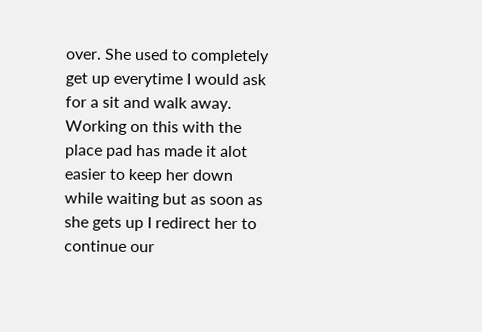over. She used to completely get up everytime I would ask for a sit and walk away. Working on this with the place pad has made it alot easier to keep her down while waiting but as soon as she gets up I redirect her to continue our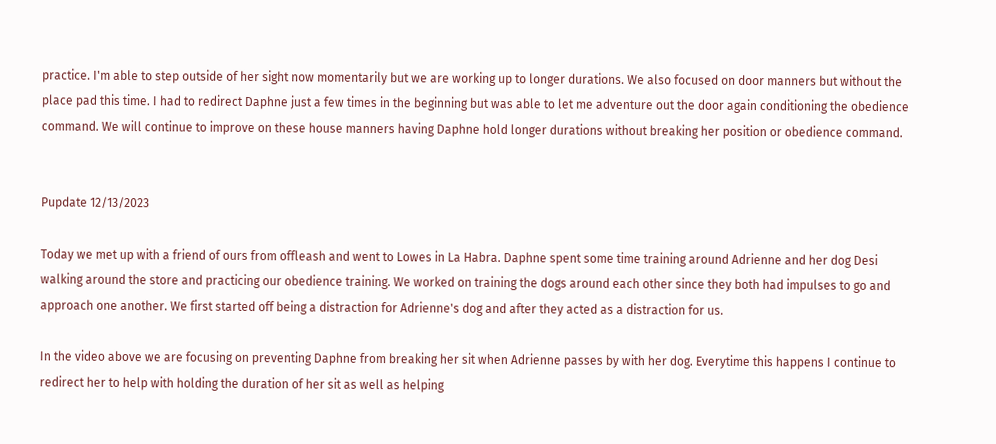practice. I'm able to step outside of her sight now momentarily but we are working up to longer durations. We also focused on door manners but without the place pad this time. I had to redirect Daphne just a few times in the beginning but was able to let me adventure out the door again conditioning the obedience command. We will continue to improve on these house manners having Daphne hold longer durations without breaking her position or obedience command.


Pupdate 12/13/2023

Today we met up with a friend of ours from offleash and went to Lowes in La Habra. Daphne spent some time training around Adrienne and her dog Desi walking around the store and practicing our obedience training. We worked on training the dogs around each other since they both had impulses to go and approach one another. We first started off being a distraction for Adrienne's dog and after they acted as a distraction for us.

In the video above we are focusing on preventing Daphne from breaking her sit when Adrienne passes by with her dog. Everytime this happens I continue to redirect her to help with holding the duration of her sit as well as helping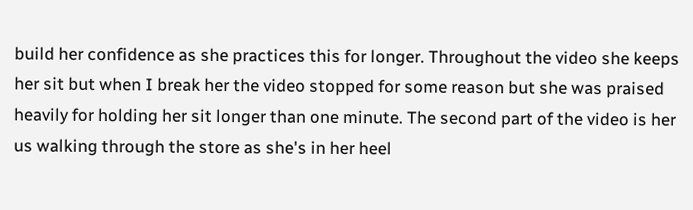build her confidence as she practices this for longer. Throughout the video she keeps her sit but when I break her the video stopped for some reason but she was praised heavily for holding her sit longer than one minute. The second part of the video is her us walking through the store as she's in her heel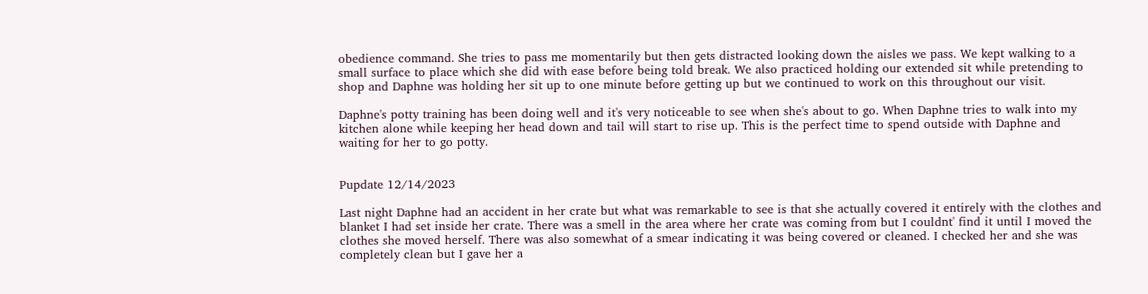obedience command. She tries to pass me momentarily but then gets distracted looking down the aisles we pass. We kept walking to a small surface to place which she did with ease before being told break. We also practiced holding our extended sit while pretending to shop and Daphne was holding her sit up to one minute before getting up but we continued to work on this throughout our visit.

Daphne's potty training has been doing well and it's very noticeable to see when she's about to go. When Daphne tries to walk into my kitchen alone while keeping her head down and tail will start to rise up. This is the perfect time to spend outside with Daphne and waiting for her to go potty.


Pupdate 12/14/2023

Last night Daphne had an accident in her crate but what was remarkable to see is that she actually covered it entirely with the clothes and blanket I had set inside her crate. There was a smell in the area where her crate was coming from but I couldnt' find it until I moved the clothes she moved herself. There was also somewhat of a smear indicating it was being covered or cleaned. I checked her and she was completely clean but I gave her a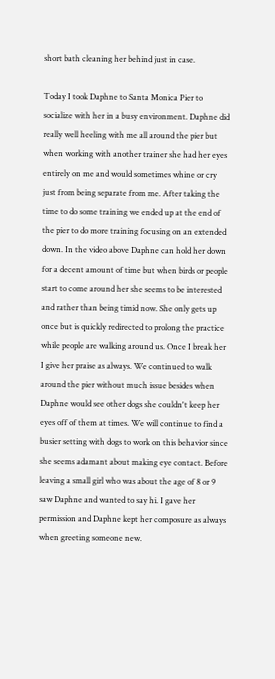short bath cleaning her behind just in case.

Today I took Daphne to Santa Monica Pier to socialize with her in a busy environment. Daphne did really well heeling with me all around the pier but when working with another trainer she had her eyes entirely on me and would sometimes whine or cry just from being separate from me. After taking the time to do some training we ended up at the end of the pier to do more training focusing on an extended down. In the video above Daphne can hold her down for a decent amount of time but when birds or people start to come around her she seems to be interested and rather than being timid now. She only gets up once but is quickly redirected to prolong the practice while people are walking around us. Once I break her I give her praise as always. We continued to walk around the pier without much issue besides when Daphne would see other dogs she couldn't keep her eyes off of them at times. We will continue to find a busier setting with dogs to work on this behavior since she seems adamant about making eye contact. Before leaving a small girl who was about the age of 8 or 9 saw Daphne and wanted to say hi. I gave her permission and Daphne kept her composure as always when greeting someone new.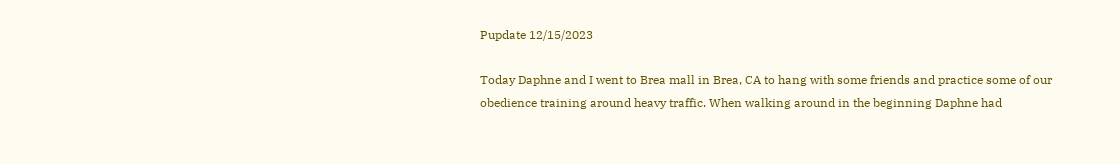Pupdate 12/15/2023

Today Daphne and I went to Brea mall in Brea, CA to hang with some friends and practice some of our obedience training around heavy traffic. When walking around in the beginning Daphne had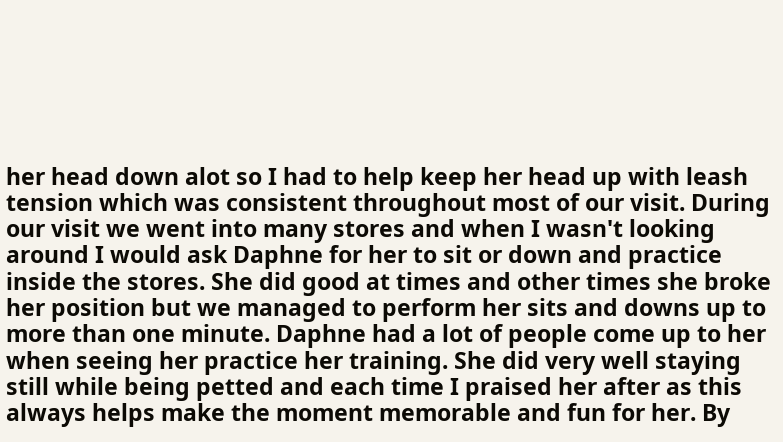her head down alot so I had to help keep her head up with leash tension which was consistent throughout most of our visit. During our visit we went into many stores and when I wasn't looking around I would ask Daphne for her to sit or down and practice inside the stores. She did good at times and other times she broke her position but we managed to perform her sits and downs up to more than one minute. Daphne had a lot of people come up to her when seeing her practice her training. She did very well staying still while being petted and each time I praised her after as this always helps make the moment memorable and fun for her. By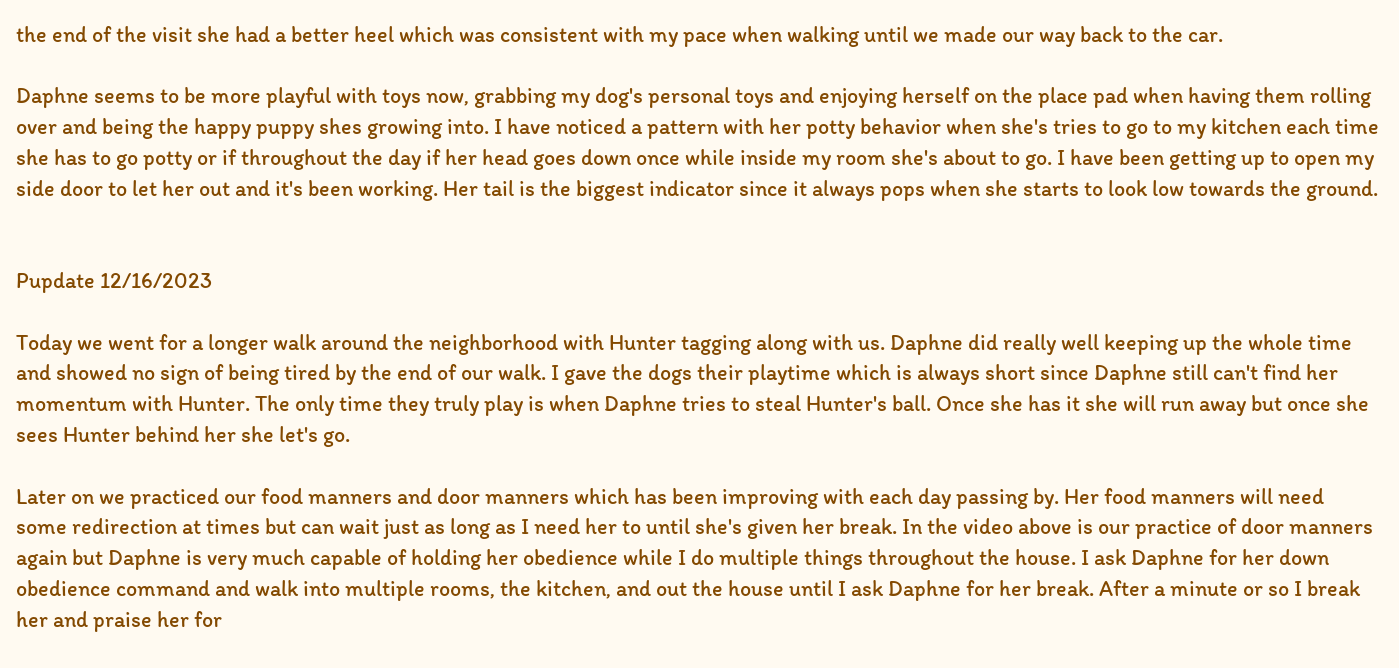the end of the visit she had a better heel which was consistent with my pace when walking until we made our way back to the car.

Daphne seems to be more playful with toys now, grabbing my dog's personal toys and enjoying herself on the place pad when having them rolling over and being the happy puppy shes growing into. I have noticed a pattern with her potty behavior when she's tries to go to my kitchen each time she has to go potty or if throughout the day if her head goes down once while inside my room she's about to go. I have been getting up to open my side door to let her out and it's been working. Her tail is the biggest indicator since it always pops when she starts to look low towards the ground.


Pupdate 12/16/2023

Today we went for a longer walk around the neighborhood with Hunter tagging along with us. Daphne did really well keeping up the whole time and showed no sign of being tired by the end of our walk. I gave the dogs their playtime which is always short since Daphne still can't find her momentum with Hunter. The only time they truly play is when Daphne tries to steal Hunter's ball. Once she has it she will run away but once she sees Hunter behind her she let's go.

Later on we practiced our food manners and door manners which has been improving with each day passing by. Her food manners will need some redirection at times but can wait just as long as I need her to until she's given her break. In the video above is our practice of door manners again but Daphne is very much capable of holding her obedience while I do multiple things throughout the house. I ask Daphne for her down obedience command and walk into multiple rooms, the kitchen, and out the house until I ask Daphne for her break. After a minute or so I break her and praise her for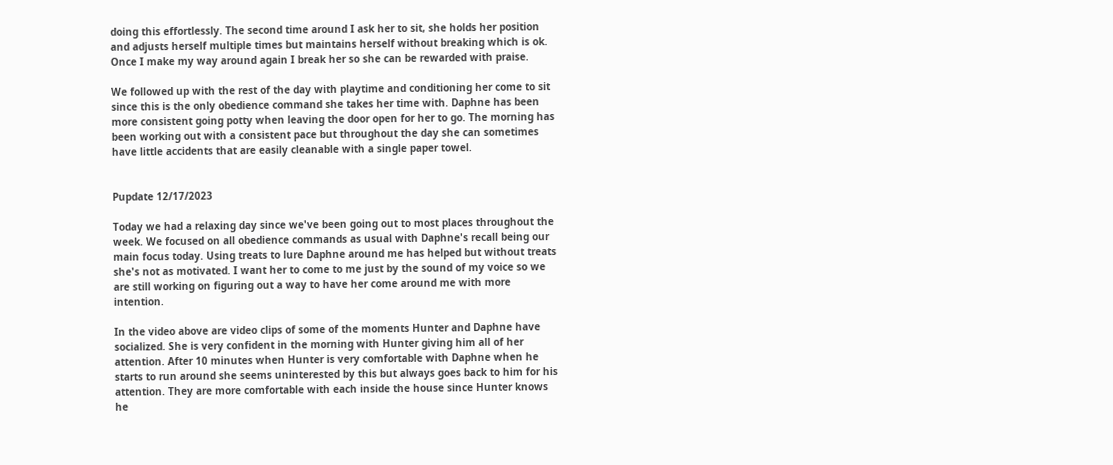doing this effortlessly. The second time around I ask her to sit, she holds her position and adjusts herself multiple times but maintains herself without breaking which is ok. Once I make my way around again I break her so she can be rewarded with praise.

We followed up with the rest of the day with playtime and conditioning her come to sit since this is the only obedience command she takes her time with. Daphne has been more consistent going potty when leaving the door open for her to go. The morning has been working out with a consistent pace but throughout the day she can sometimes have little accidents that are easily cleanable with a single paper towel.


Pupdate 12/17/2023

Today we had a relaxing day since we've been going out to most places throughout the week. We focused on all obedience commands as usual with Daphne's recall being our main focus today. Using treats to lure Daphne around me has helped but without treats she's not as motivated. I want her to come to me just by the sound of my voice so we are still working on figuring out a way to have her come around me with more intention.

In the video above are video clips of some of the moments Hunter and Daphne have socialized. She is very confident in the morning with Hunter giving him all of her attention. After 10 minutes when Hunter is very comfortable with Daphne when he starts to run around she seems uninterested by this but always goes back to him for his attention. They are more comfortable with each inside the house since Hunter knows he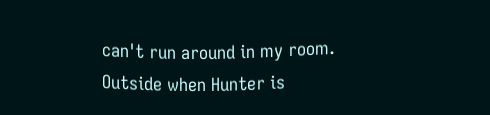can't run around in my room. Outside when Hunter is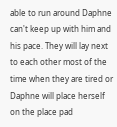able to run around Daphne can't keep up with him and his pace. They will lay next to each other most of the time when they are tired or Daphne will place herself on the place pad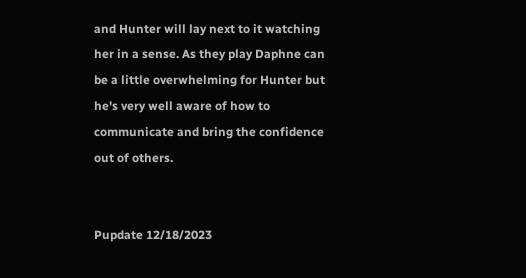and Hunter will lay next to it watching her in a sense. As they play Daphne can be a little overwhelming for Hunter but he's very well aware of how to communicate and bring the confidence out of others.


Pupdate 12/18/2023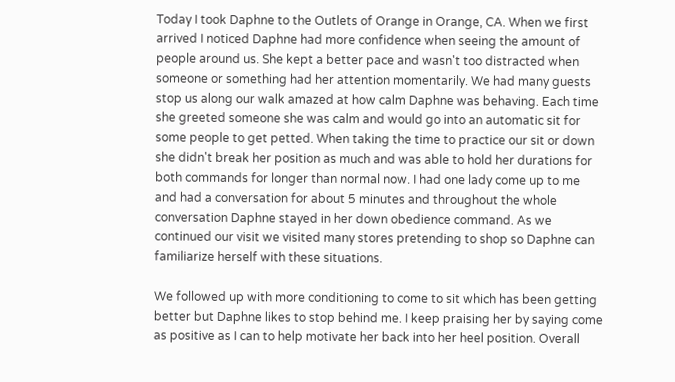Today I took Daphne to the Outlets of Orange in Orange, CA. When we first arrived I noticed Daphne had more confidence when seeing the amount of people around us. She kept a better pace and wasn't too distracted when someone or something had her attention momentarily. We had many guests stop us along our walk amazed at how calm Daphne was behaving. Each time she greeted someone she was calm and would go into an automatic sit for some people to get petted. When taking the time to practice our sit or down she didn't break her position as much and was able to hold her durations for both commands for longer than normal now. I had one lady come up to me and had a conversation for about 5 minutes and throughout the whole conversation Daphne stayed in her down obedience command. As we continued our visit we visited many stores pretending to shop so Daphne can familiarize herself with these situations.

We followed up with more conditioning to come to sit which has been getting better but Daphne likes to stop behind me. I keep praising her by saying come as positive as I can to help motivate her back into her heel position. Overall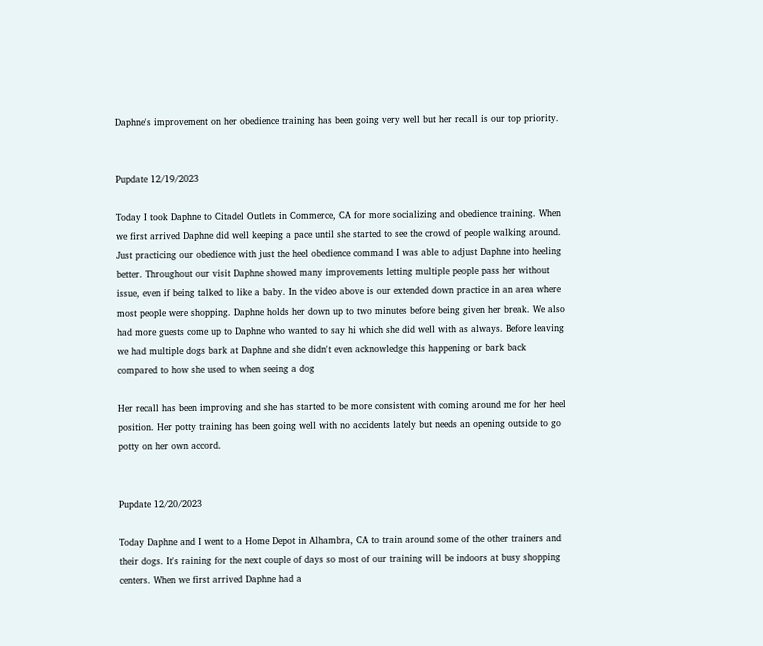Daphne's improvement on her obedience training has been going very well but her recall is our top priority.


Pupdate 12/19/2023

Today I took Daphne to Citadel Outlets in Commerce, CA for more socializing and obedience training. When we first arrived Daphne did well keeping a pace until she started to see the crowd of people walking around. Just practicing our obedience with just the heel obedience command I was able to adjust Daphne into heeling better. Throughout our visit Daphne showed many improvements letting multiple people pass her without issue, even if being talked to like a baby. In the video above is our extended down practice in an area where most people were shopping. Daphne holds her down up to two minutes before being given her break. We also had more guests come up to Daphne who wanted to say hi which she did well with as always. Before leaving we had multiple dogs bark at Daphne and she didn't even acknowledge this happening or bark back compared to how she used to when seeing a dog

Her recall has been improving and she has started to be more consistent with coming around me for her heel position. Her potty training has been going well with no accidents lately but needs an opening outside to go potty on her own accord.


Pupdate 12/20/2023

Today Daphne and I went to a Home Depot in Alhambra, CA to train around some of the other trainers and their dogs. It's raining for the next couple of days so most of our training will be indoors at busy shopping centers. When we first arrived Daphne had a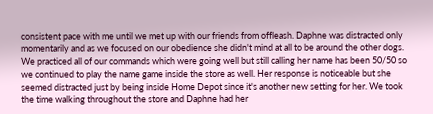consistent pace with me until we met up with our friends from offleash. Daphne was distracted only momentarily and as we focused on our obedience she didn't mind at all to be around the other dogs. We practiced all of our commands which were going well but still calling her name has been 50/50 so we continued to play the name game inside the store as well. Her response is noticeable but she seemed distracted just by being inside Home Depot since it's another new setting for her. We took the time walking throughout the store and Daphne had her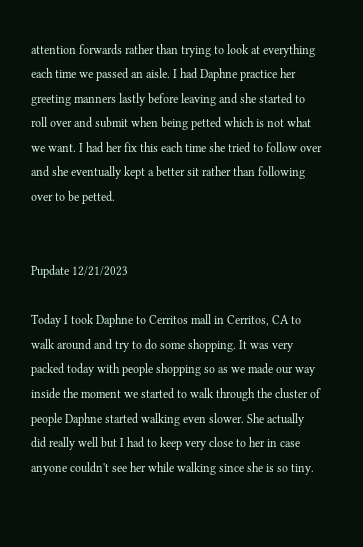attention forwards rather than trying to look at everything each time we passed an aisle. I had Daphne practice her greeting manners lastly before leaving and she started to roll over and submit when being petted which is not what we want. I had her fix this each time she tried to follow over and she eventually kept a better sit rather than following over to be petted.


Pupdate 12/21/2023

Today I took Daphne to Cerritos mall in Cerritos, CA to walk around and try to do some shopping. It was very packed today with people shopping so as we made our way inside the moment we started to walk through the cluster of people Daphne started walking even slower. She actually did really well but I had to keep very close to her in case anyone couldn't see her while walking since she is so tiny.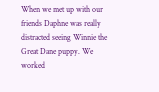When we met up with our friends Daphne was really distracted seeing Winnie the Great Dane puppy. We worked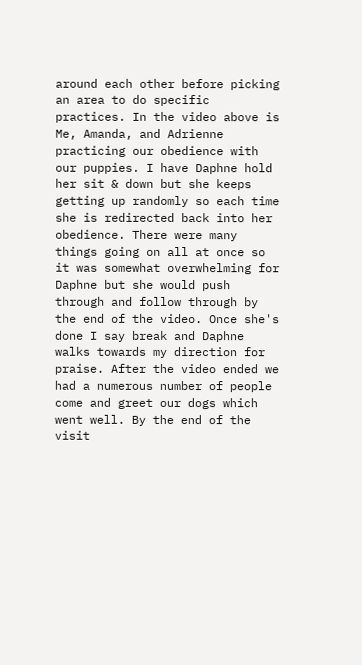around each other before picking an area to do specific practices. In the video above is Me, Amanda, and Adrienne practicing our obedience with our puppies. I have Daphne hold her sit & down but she keeps getting up randomly so each time she is redirected back into her obedience. There were many things going on all at once so it was somewhat overwhelming for Daphne but she would push through and follow through by the end of the video. Once she's done I say break and Daphne walks towards my direction for praise. After the video ended we had a numerous number of people come and greet our dogs which went well. By the end of the visit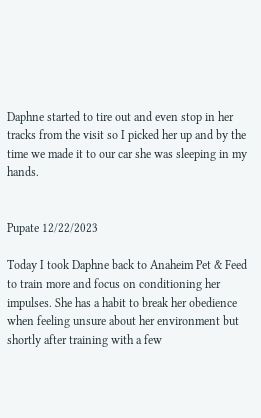Daphne started to tire out and even stop in her tracks from the visit so I picked her up and by the time we made it to our car she was sleeping in my hands.


Pupate 12/22/2023

Today I took Daphne back to Anaheim Pet & Feed to train more and focus on conditioning her impulses. She has a habit to break her obedience when feeling unsure about her environment but shortly after training with a few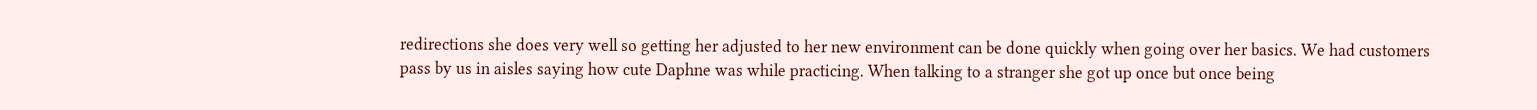redirections she does very well so getting her adjusted to her new environment can be done quickly when going over her basics. We had customers pass by us in aisles saying how cute Daphne was while practicing. When talking to a stranger she got up once but once being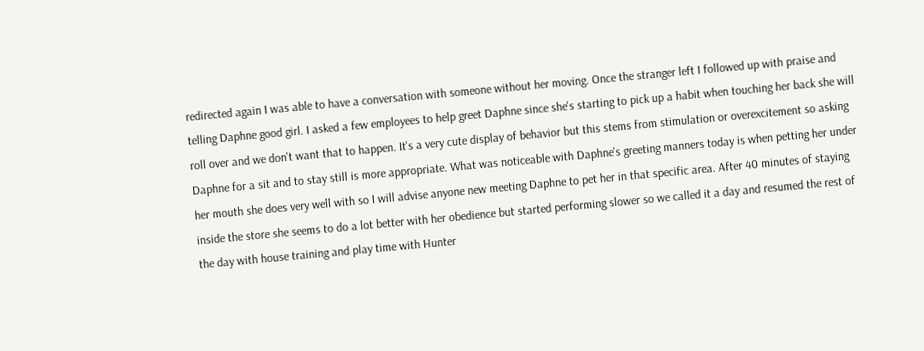redirected again I was able to have a conversation with someone without her moving. Once the stranger left I followed up with praise and telling Daphne good girl. I asked a few employees to help greet Daphne since she's starting to pick up a habit when touching her back she will roll over and we don't want that to happen. It's a very cute display of behavior but this stems from stimulation or overexcitement so asking Daphne for a sit and to stay still is more appropriate. What was noticeable with Daphne's greeting manners today is when petting her under her mouth she does very well with so I will advise anyone new meeting Daphne to pet her in that specific area. After 40 minutes of staying inside the store she seems to do a lot better with her obedience but started performing slower so we called it a day and resumed the rest of the day with house training and play time with Hunter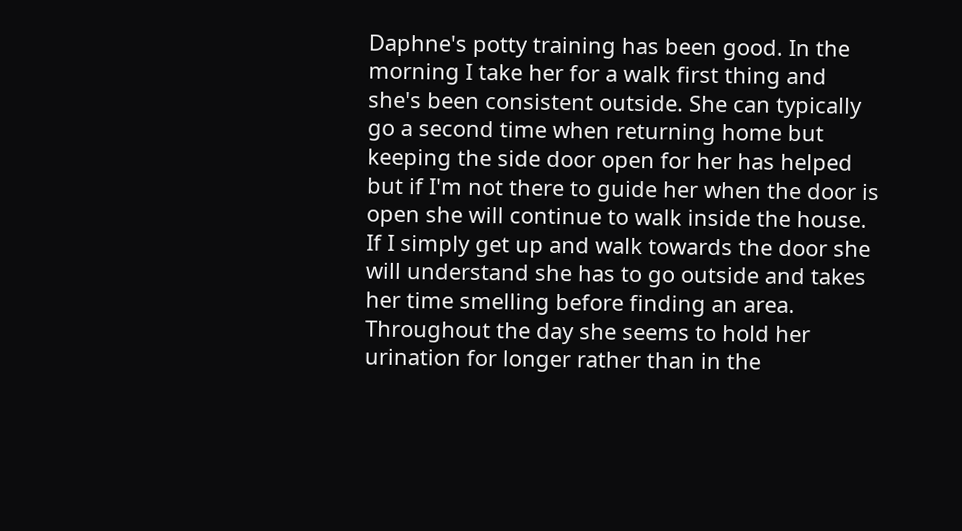Daphne's potty training has been good. In the morning I take her for a walk first thing and she's been consistent outside. She can typically go a second time when returning home but keeping the side door open for her has helped but if I'm not there to guide her when the door is open she will continue to walk inside the house. If I simply get up and walk towards the door she will understand she has to go outside and takes her time smelling before finding an area. Throughout the day she seems to hold her urination for longer rather than in the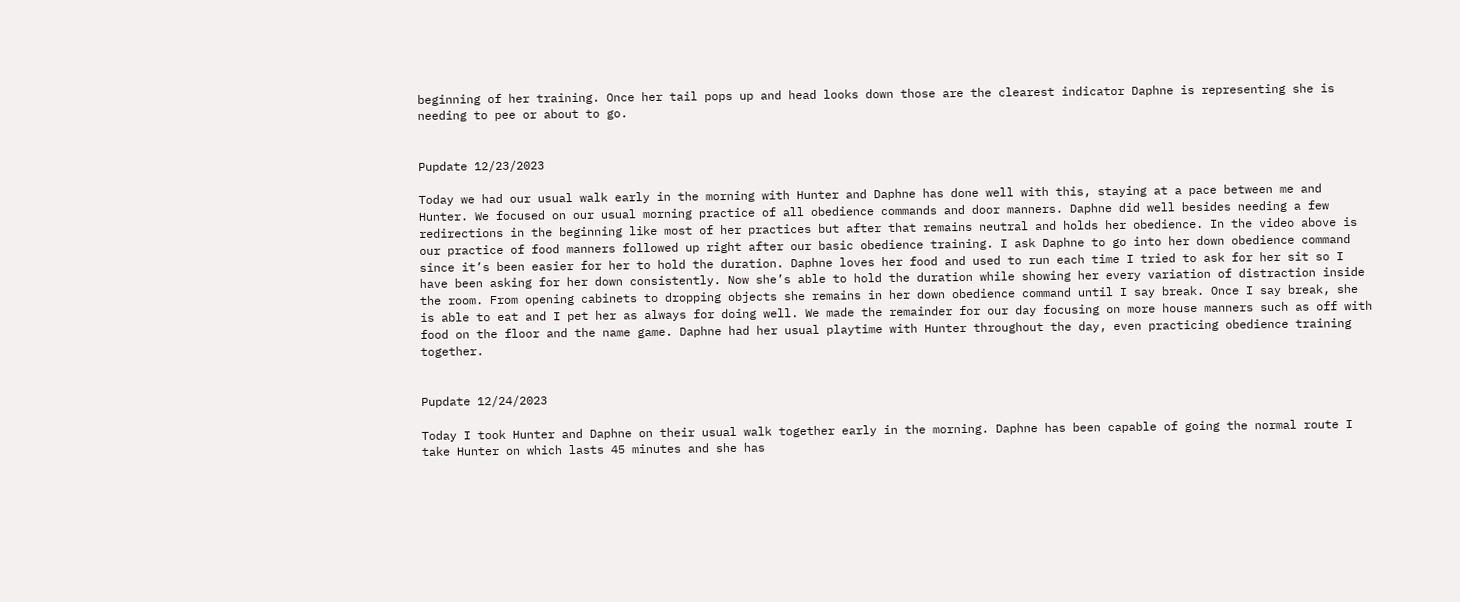beginning of her training. Once her tail pops up and head looks down those are the clearest indicator Daphne is representing she is needing to pee or about to go.


Pupdate 12/23/2023

Today we had our usual walk early in the morning with Hunter and Daphne has done well with this, staying at a pace between me and Hunter. We focused on our usual morning practice of all obedience commands and door manners. Daphne did well besides needing a few redirections in the beginning like most of her practices but after that remains neutral and holds her obedience. In the video above is our practice of food manners followed up right after our basic obedience training. I ask Daphne to go into her down obedience command since it’s been easier for her to hold the duration. Daphne loves her food and used to run each time I tried to ask for her sit so I have been asking for her down consistently. Now she’s able to hold the duration while showing her every variation of distraction inside the room. From opening cabinets to dropping objects she remains in her down obedience command until I say break. Once I say break, she is able to eat and I pet her as always for doing well. We made the remainder for our day focusing on more house manners such as off with food on the floor and the name game. Daphne had her usual playtime with Hunter throughout the day, even practicing obedience training together.


Pupdate 12/24/2023

Today I took Hunter and Daphne on their usual walk together early in the morning. Daphne has been capable of going the normal route I take Hunter on which lasts 45 minutes and she has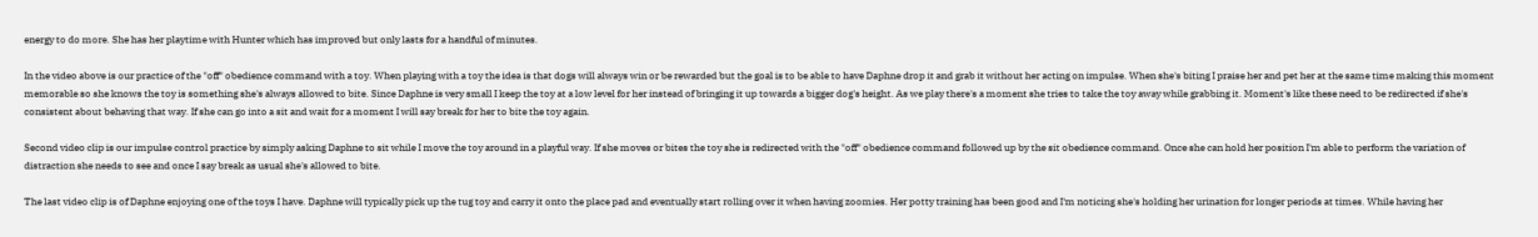energy to do more. She has her playtime with Hunter which has improved but only lasts for a handful of minutes.

In the video above is our practice of the "off" obedience command with a toy. When playing with a toy the idea is that dogs will always win or be rewarded but the goal is to be able to have Daphne drop it and grab it without her acting on impulse. When she's biting I praise her and pet her at the same time making this moment memorable so she knows the toy is something she's always allowed to bite. Since Daphne is very small I keep the toy at a low level for her instead of bringing it up towards a bigger dog's height. As we play there's a moment she tries to take the toy away while grabbing it. Moment's like these need to be redirected if she's consistent about behaving that way. If she can go into a sit and wait for a moment I will say break for her to bite the toy again.

Second video clip is our impulse control practice by simply asking Daphne to sit while I move the toy around in a playful way. If she moves or bites the toy she is redirected with the "off" obedience command followed up by the sit obedience command. Once she can hold her position I'm able to perform the variation of distraction she needs to see and once I say break as usual she's allowed to bite.

The last video clip is of Daphne enjoying one of the toys I have. Daphne will typically pick up the tug toy and carry it onto the place pad and eventually start rolling over it when having zoomies. Her potty training has been good and I'm noticing she's holding her urination for longer periods at times. While having her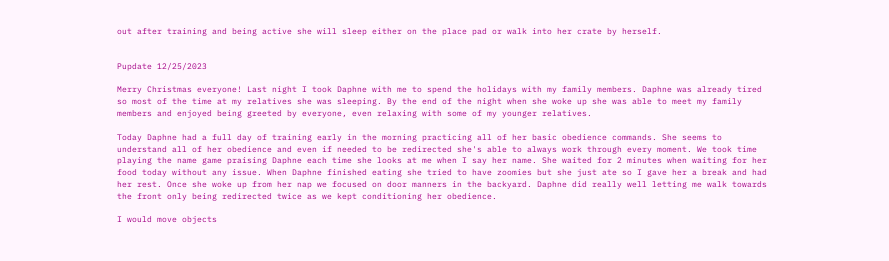out after training and being active she will sleep either on the place pad or walk into her crate by herself.


Pupdate 12/25/2023

Merry Christmas everyone! Last night I took Daphne with me to spend the holidays with my family members. Daphne was already tired so most of the time at my relatives she was sleeping. By the end of the night when she woke up she was able to meet my family members and enjoyed being greeted by everyone, even relaxing with some of my younger relatives.

Today Daphne had a full day of training early in the morning practicing all of her basic obedience commands. She seems to understand all of her obedience and even if needed to be redirected she's able to always work through every moment. We took time playing the name game praising Daphne each time she looks at me when I say her name. She waited for 2 minutes when waiting for her food today without any issue. When Daphne finished eating she tried to have zoomies but she just ate so I gave her a break and had her rest. Once she woke up from her nap we focused on door manners in the backyard. Daphne did really well letting me walk towards the front only being redirected twice as we kept conditioning her obedience.

I would move objects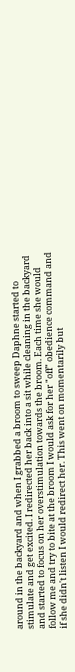around in the backyard and when I grabbed a broom to sweep Daphne started to stimulate and get excited. I redirected her back into a sit while cleaning in the backyard and started to focus on her overstimulation towards the broom. Each time she would follow me and try to bite at the broom I would ask for her "off" obedience command and if she didn't listen I would redirect her. This went on momentarily but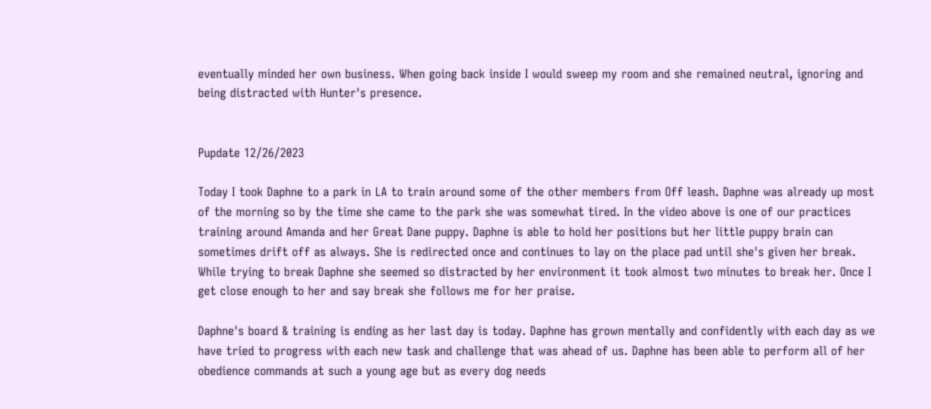eventually minded her own business. When going back inside I would sweep my room and she remained neutral, ignoring and being distracted with Hunter's presence.


Pupdate 12/26/2023

Today I took Daphne to a park in LA to train around some of the other members from Off leash. Daphne was already up most of the morning so by the time she came to the park she was somewhat tired. In the video above is one of our practices training around Amanda and her Great Dane puppy. Daphne is able to hold her positions but her little puppy brain can sometimes drift off as always. She is redirected once and continues to lay on the place pad until she's given her break. While trying to break Daphne she seemed so distracted by her environment it took almost two minutes to break her. Once I get close enough to her and say break she follows me for her praise.

Daphne's board & training is ending as her last day is today. Daphne has grown mentally and confidently with each day as we have tried to progress with each new task and challenge that was ahead of us. Daphne has been able to perform all of her obedience commands at such a young age but as every dog needs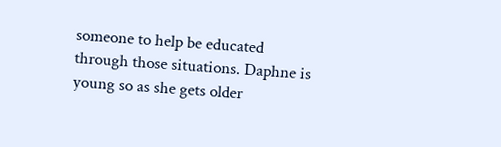someone to help be educated through those situations. Daphne is young so as she gets older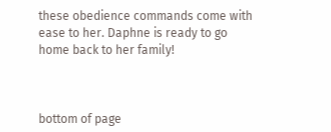these obedience commands come with ease to her. Daphne is ready to go home back to her family!



bottom of page